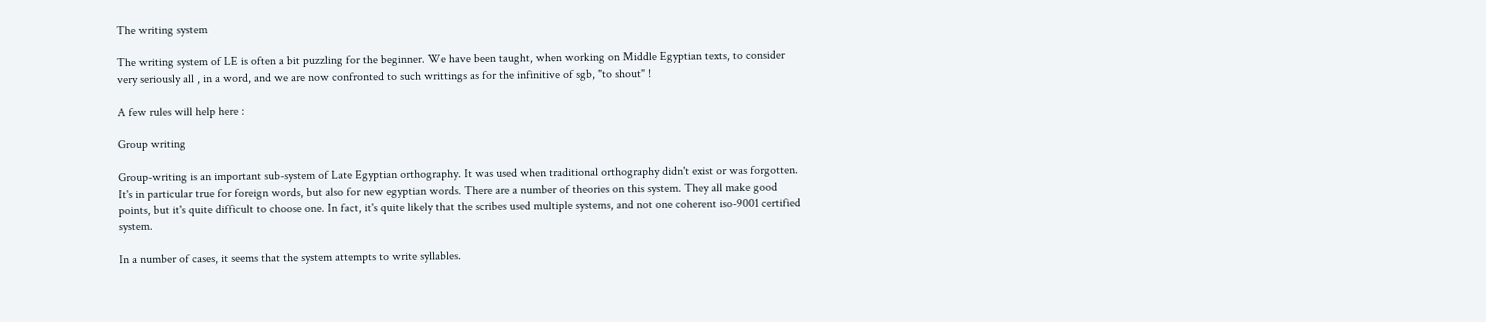The writing system

The writing system of LE is often a bit puzzling for the beginner. We have been taught, when working on Middle Egyptian texts, to consider very seriously all , in a word, and we are now confronted to such writtings as for the infinitive of sgb, "to shout" !

A few rules will help here :

Group writing

Group-writing is an important sub-system of Late Egyptian orthography. It was used when traditional orthography didn't exist or was forgotten. It's in particular true for foreign words, but also for new egyptian words. There are a number of theories on this system. They all make good points, but it's quite difficult to choose one. In fact, it's quite likely that the scribes used multiple systems, and not one coherent iso-9001 certified system.

In a number of cases, it seems that the system attempts to write syllables.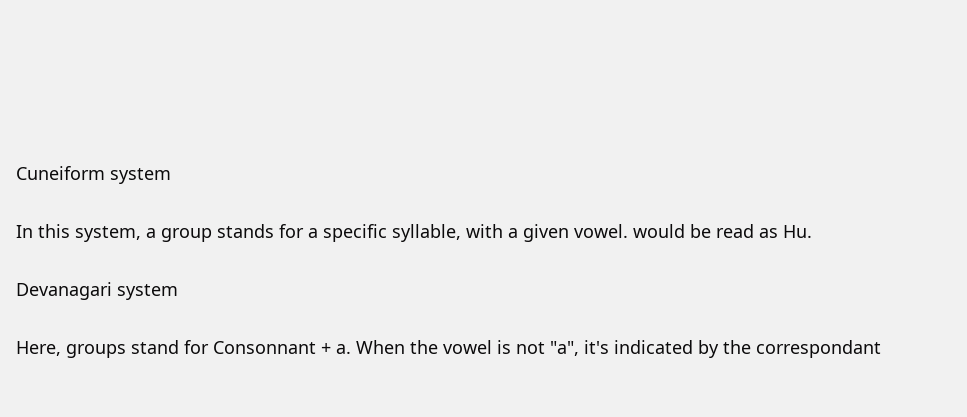Cuneiform system

In this system, a group stands for a specific syllable, with a given vowel. would be read as Hu.

Devanagari system

Here, groups stand for Consonnant + a. When the vowel is not "a", it's indicated by the correspondant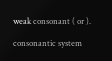weak consonant ( or ).

consonantic system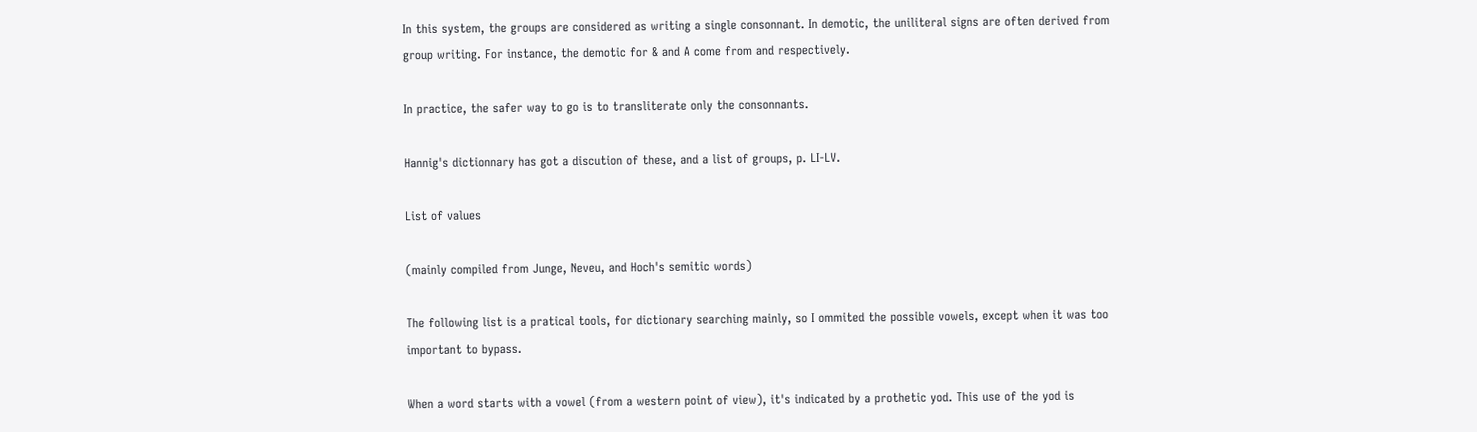In this system, the groups are considered as writing a single consonnant. In demotic, the uniliteral signs are often derived from group writing. For instance, the demotic for & and A come from and respectively.

In practice, the safer way to go is to transliterate only the consonnants.

Hannig's dictionnary has got a discution of these, and a list of groups, p. LI-LV.

List of values

(mainly compiled from Junge, Neveu, and Hoch's semitic words)

The following list is a pratical tools, for dictionary searching mainly, so I ommited the possible vowels, except when it was too important to bypass.

When a word starts with a vowel (from a western point of view), it's indicated by a prothetic yod. This use of the yod is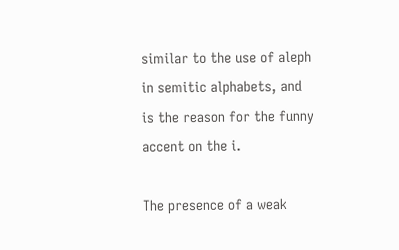similar to the use of aleph in semitic alphabets, and is the reason for the funny accent on the i.

The presence of a weak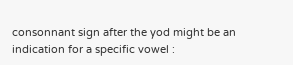consonnant sign after the yod might be an indication for a specific vowel :